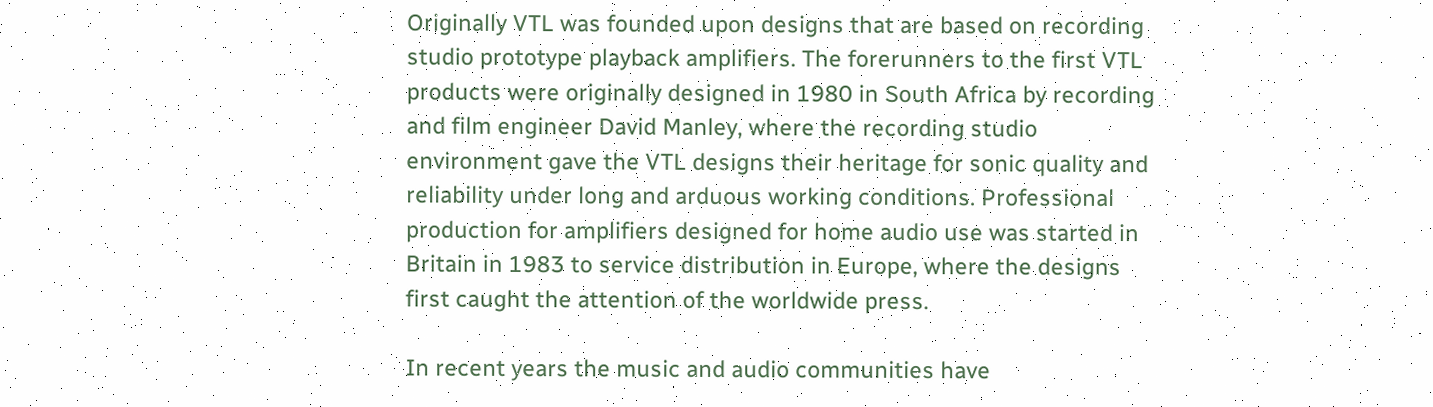Originally VTL was founded upon designs that are based on recording studio prototype playback amplifiers. The forerunners to the first VTL products were originally designed in 1980 in South Africa by recording and film engineer David Manley, where the recording studio environment gave the VTL designs their heritage for sonic quality and reliability under long and arduous working conditions. Professional production for amplifiers designed for home audio use was started in Britain in 1983 to service distribution in Europe, where the designs first caught the attention of the worldwide press.

In recent years the music and audio communities have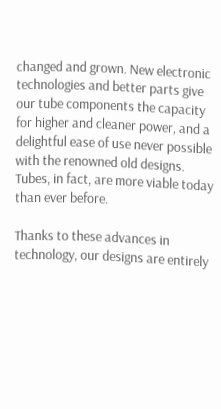changed and grown. New electronic technologies and better parts give our tube components the capacity for higher and cleaner power, and a delightful ease of use never possible with the renowned old designs. Tubes, in fact, are more viable today than ever before.

Thanks to these advances in technology, our designs are entirely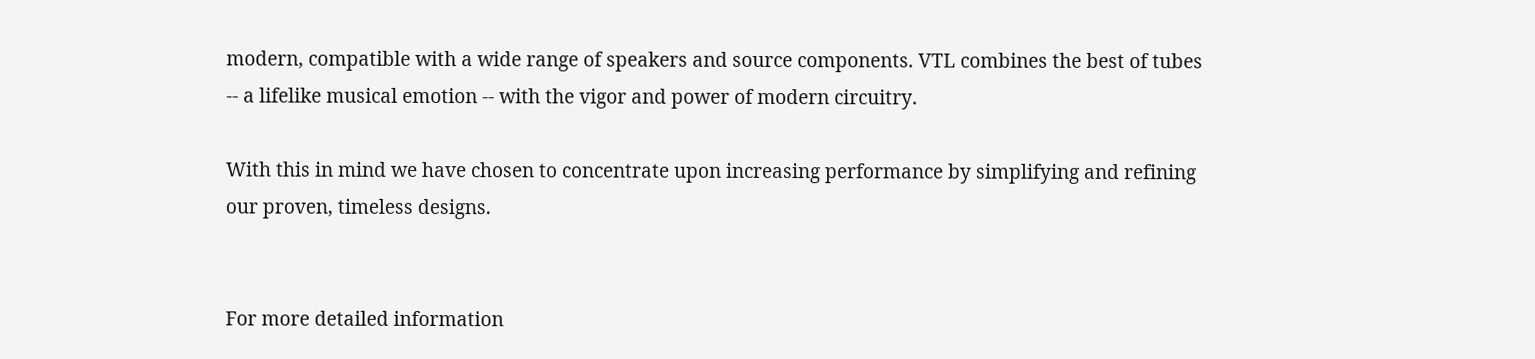modern, compatible with a wide range of speakers and source components. VTL combines the best of tubes -- a lifelike musical emotion -- with the vigor and power of modern circuitry.

With this in mind we have chosen to concentrate upon increasing performance by simplifying and refining our proven, timeless designs.


For more detailed information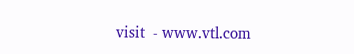visit  - www.vtl.com